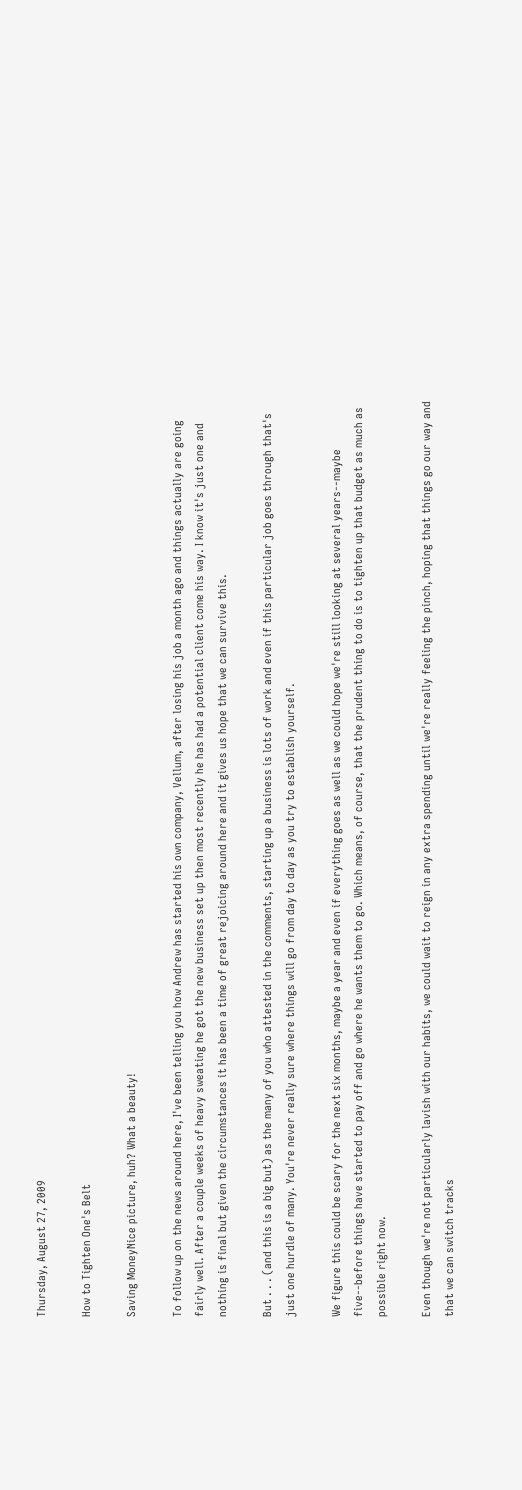Thursday, August 27, 2009

How to Tighten One's Belt

Saving MoneyNice picture, huh? What a beauty!

To follow up on the news around here, I've been telling you how Andrew has started his own company, Vellum, after losing his job a month ago and things actually are going fairly well. After a couple weeks of heavy sweating he got the new business set up then most recently he has had a potential client come his way. I know it's just one and nothing is final but given the circumstances it has been a time of great rejoicing around here and it gives us hope that we can survive this.

But . . . (and this is a big but) as the many of you who attested in the comments, starting up a business is lots of work and even if this particular job goes through that's just one hurdle of many. You're never really sure where things will go from day to day as you try to establish yourself.

We figure this could be scary for the next six months, maybe a year and even if everything goes as well as we could hope we're still looking at several years--maybe five--before things have started to pay off and go where he wants them to go. Which means, of course, that the prudent thing to do is to tighten up that budget as much as possible right now.

Even though we're not particularly lavish with our habits, we could wait to reign in any extra spending until we're really feeling the pinch, hoping that things go our way and that we can switch tracks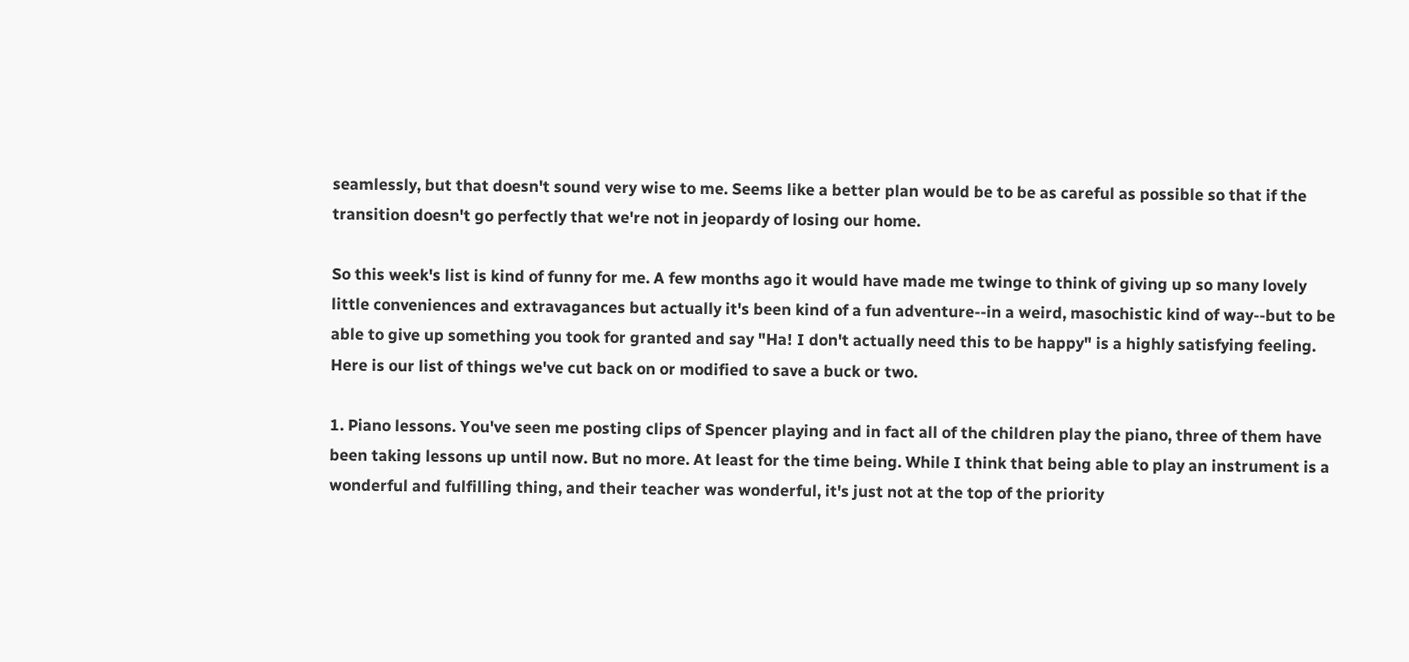seamlessly, but that doesn't sound very wise to me. Seems like a better plan would be to be as careful as possible so that if the transition doesn't go perfectly that we're not in jeopardy of losing our home.

So this week's list is kind of funny for me. A few months ago it would have made me twinge to think of giving up so many lovely little conveniences and extravagances but actually it's been kind of a fun adventure--in a weird, masochistic kind of way--but to be able to give up something you took for granted and say "Ha! I don't actually need this to be happy" is a highly satisfying feeling. Here is our list of things we've cut back on or modified to save a buck or two.

1. Piano lessons. You've seen me posting clips of Spencer playing and in fact all of the children play the piano, three of them have been taking lessons up until now. But no more. At least for the time being. While I think that being able to play an instrument is a wonderful and fulfilling thing, and their teacher was wonderful, it's just not at the top of the priority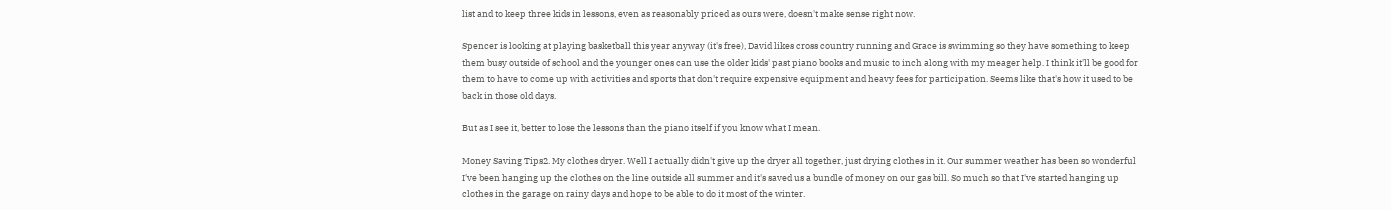list and to keep three kids in lessons, even as reasonably priced as ours were, doesn't make sense right now.

Spencer is looking at playing basketball this year anyway (it's free), David likes cross country running and Grace is swimming so they have something to keep them busy outside of school and the younger ones can use the older kids' past piano books and music to inch along with my meager help. I think it'll be good for them to have to come up with activities and sports that don't require expensive equipment and heavy fees for participation. Seems like that's how it used to be back in those old days.

But as I see it, better to lose the lessons than the piano itself if you know what I mean.

Money Saving Tips2. My clothes dryer. Well I actually didn't give up the dryer all together, just drying clothes in it. Our summer weather has been so wonderful I've been hanging up the clothes on the line outside all summer and it's saved us a bundle of money on our gas bill. So much so that I've started hanging up clothes in the garage on rainy days and hope to be able to do it most of the winter.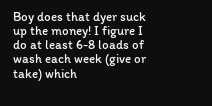Boy does that dyer suck up the money! I figure I do at least 6-8 loads of wash each week (give or take) which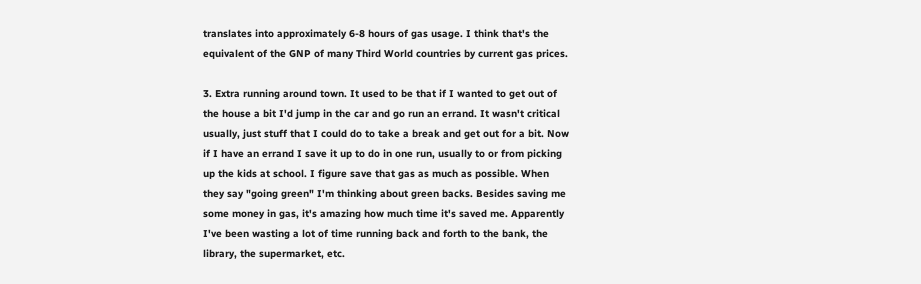translates into approximately 6-8 hours of gas usage. I think that's the equivalent of the GNP of many Third World countries by current gas prices.

3. Extra running around town. It used to be that if I wanted to get out of the house a bit I'd jump in the car and go run an errand. It wasn't critical usually, just stuff that I could do to take a break and get out for a bit. Now if I have an errand I save it up to do in one run, usually to or from picking up the kids at school. I figure save that gas as much as possible. When they say "going green" I'm thinking about green backs. Besides saving me some money in gas, it's amazing how much time it's saved me. Apparently I've been wasting a lot of time running back and forth to the bank, the library, the supermarket, etc.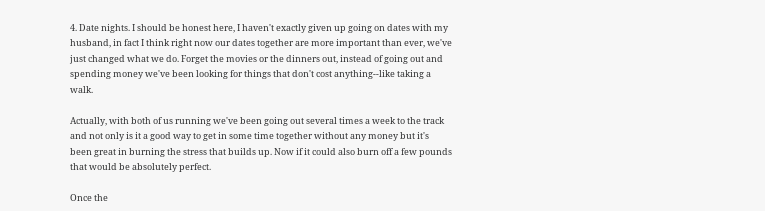4. Date nights. I should be honest here, I haven't exactly given up going on dates with my husband, in fact I think right now our dates together are more important than ever, we've just changed what we do. Forget the movies or the dinners out, instead of going out and spending money we've been looking for things that don't cost anything--like taking a walk.

Actually, with both of us running we've been going out several times a week to the track and not only is it a good way to get in some time together without any money but it's been great in burning the stress that builds up. Now if it could also burn off a few pounds that would be absolutely perfect.

Once the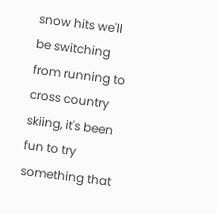snow hits we'll be switching from running to cross country skiing, it's been fun to try something that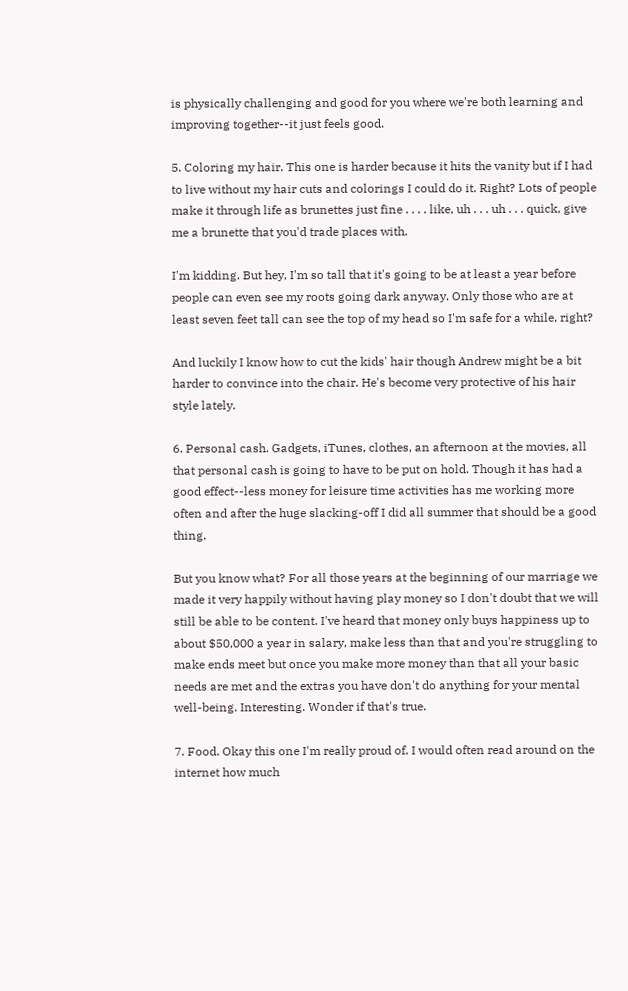is physically challenging and good for you where we're both learning and improving together--it just feels good.

5. Coloring my hair. This one is harder because it hits the vanity but if I had to live without my hair cuts and colorings I could do it. Right? Lots of people make it through life as brunettes just fine . . . . like, uh . . . uh . . . quick, give me a brunette that you'd trade places with.

I'm kidding. But hey, I'm so tall that it's going to be at least a year before people can even see my roots going dark anyway. Only those who are at least seven feet tall can see the top of my head so I'm safe for a while, right?

And luckily I know how to cut the kids' hair though Andrew might be a bit harder to convince into the chair. He's become very protective of his hair style lately.

6. Personal cash. Gadgets, iTunes, clothes, an afternoon at the movies, all that personal cash is going to have to be put on hold. Though it has had a good effect--less money for leisure time activities has me working more often and after the huge slacking-off I did all summer that should be a good thing.

But you know what? For all those years at the beginning of our marriage we made it very happily without having play money so I don't doubt that we will still be able to be content. I've heard that money only buys happiness up to about $50,000 a year in salary, make less than that and you're struggling to make ends meet but once you make more money than that all your basic needs are met and the extras you have don't do anything for your mental well-being. Interesting. Wonder if that's true.

7. Food. Okay this one I'm really proud of. I would often read around on the internet how much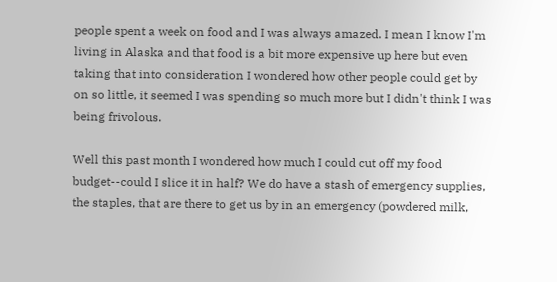people spent a week on food and I was always amazed. I mean I know I'm living in Alaska and that food is a bit more expensive up here but even taking that into consideration I wondered how other people could get by on so little, it seemed I was spending so much more but I didn't think I was being frivolous.

Well this past month I wondered how much I could cut off my food budget--could I slice it in half? We do have a stash of emergency supplies, the staples, that are there to get us by in an emergency (powdered milk,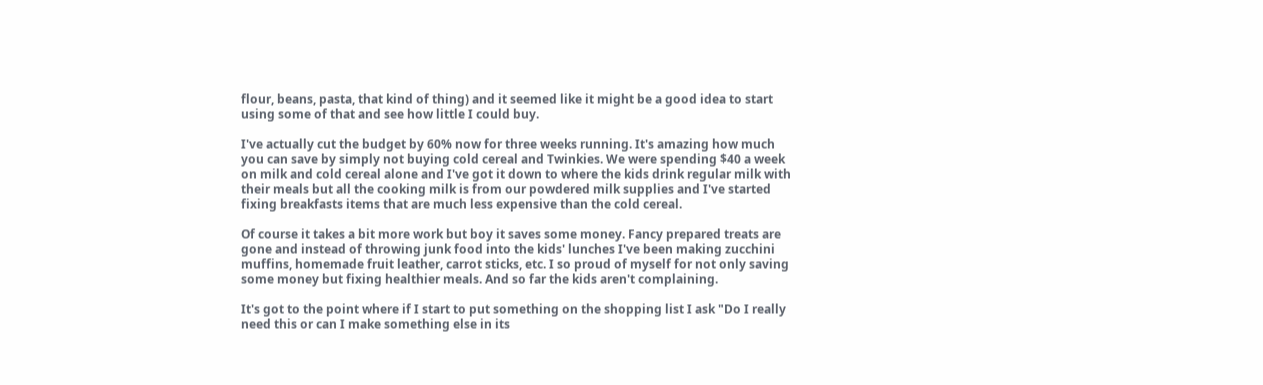flour, beans, pasta, that kind of thing) and it seemed like it might be a good idea to start using some of that and see how little I could buy.

I've actually cut the budget by 60% now for three weeks running. It's amazing how much you can save by simply not buying cold cereal and Twinkies. We were spending $40 a week on milk and cold cereal alone and I've got it down to where the kids drink regular milk with their meals but all the cooking milk is from our powdered milk supplies and I've started fixing breakfasts items that are much less expensive than the cold cereal.

Of course it takes a bit more work but boy it saves some money. Fancy prepared treats are gone and instead of throwing junk food into the kids' lunches I've been making zucchini muffins, homemade fruit leather, carrot sticks, etc. I so proud of myself for not only saving some money but fixing healthier meals. And so far the kids aren't complaining.

It's got to the point where if I start to put something on the shopping list I ask "Do I really need this or can I make something else in its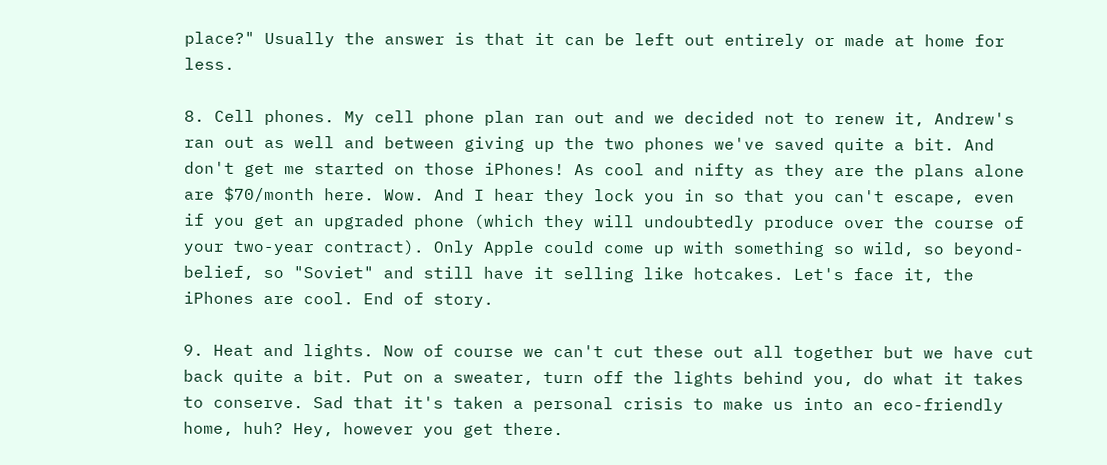place?" Usually the answer is that it can be left out entirely or made at home for less.

8. Cell phones. My cell phone plan ran out and we decided not to renew it, Andrew's ran out as well and between giving up the two phones we've saved quite a bit. And don't get me started on those iPhones! As cool and nifty as they are the plans alone are $70/month here. Wow. And I hear they lock you in so that you can't escape, even if you get an upgraded phone (which they will undoubtedly produce over the course of your two-year contract). Only Apple could come up with something so wild, so beyond-belief, so "Soviet" and still have it selling like hotcakes. Let's face it, the iPhones are cool. End of story.

9. Heat and lights. Now of course we can't cut these out all together but we have cut back quite a bit. Put on a sweater, turn off the lights behind you, do what it takes to conserve. Sad that it's taken a personal crisis to make us into an eco-friendly home, huh? Hey, however you get there.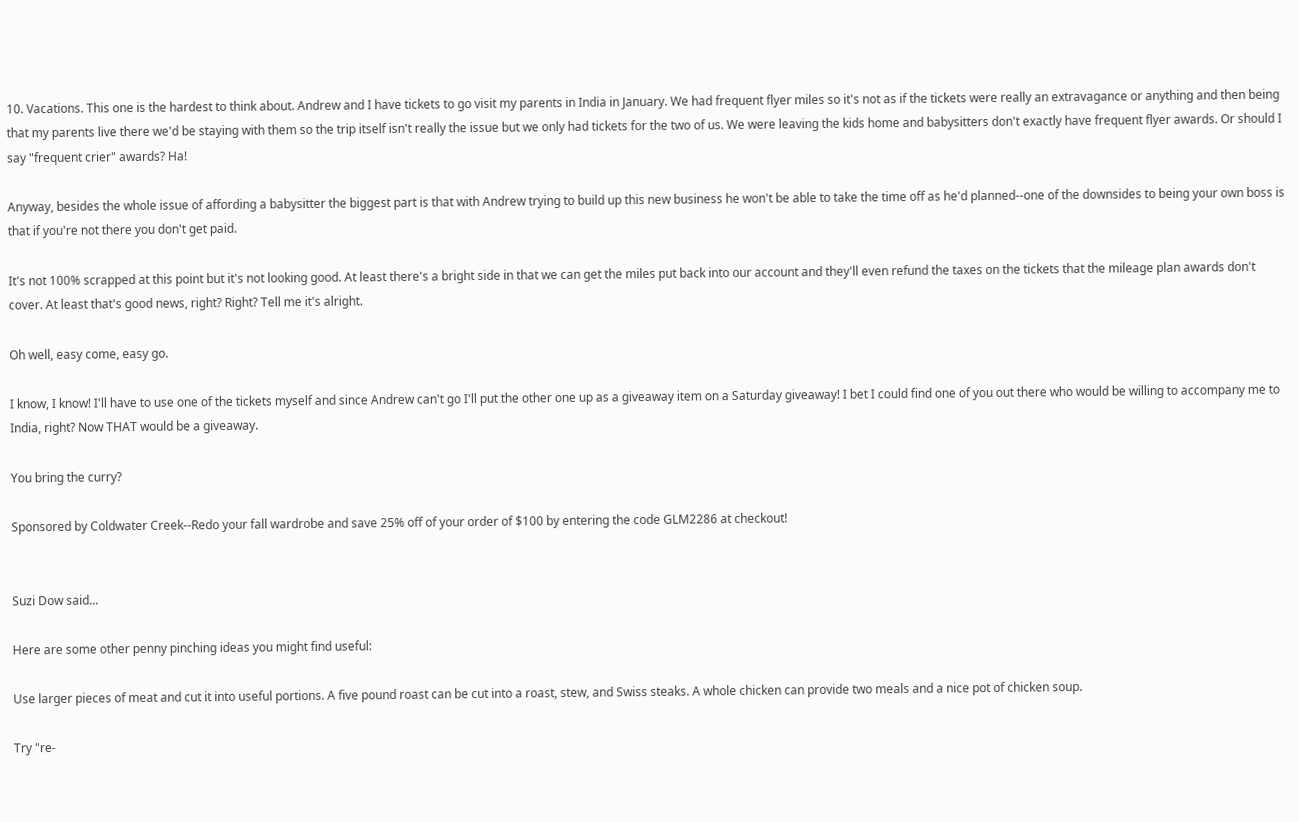10. Vacations. This one is the hardest to think about. Andrew and I have tickets to go visit my parents in India in January. We had frequent flyer miles so it's not as if the tickets were really an extravagance or anything and then being that my parents live there we'd be staying with them so the trip itself isn't really the issue but we only had tickets for the two of us. We were leaving the kids home and babysitters don't exactly have frequent flyer awards. Or should I say "frequent crier" awards? Ha!

Anyway, besides the whole issue of affording a babysitter the biggest part is that with Andrew trying to build up this new business he won't be able to take the time off as he'd planned--one of the downsides to being your own boss is that if you're not there you don't get paid.

It's not 100% scrapped at this point but it's not looking good. At least there's a bright side in that we can get the miles put back into our account and they'll even refund the taxes on the tickets that the mileage plan awards don't cover. At least that's good news, right? Right? Tell me it's alright.

Oh well, easy come, easy go.

I know, I know! I'll have to use one of the tickets myself and since Andrew can't go I'll put the other one up as a giveaway item on a Saturday giveaway! I bet I could find one of you out there who would be willing to accompany me to India, right? Now THAT would be a giveaway.

You bring the curry?

Sponsored by Coldwater Creek--Redo your fall wardrobe and save 25% off of your order of $100 by entering the code GLM2286 at checkout!


Suzi Dow said...

Here are some other penny pinching ideas you might find useful:

Use larger pieces of meat and cut it into useful portions. A five pound roast can be cut into a roast, stew, and Swiss steaks. A whole chicken can provide two meals and a nice pot of chicken soup.

Try "re-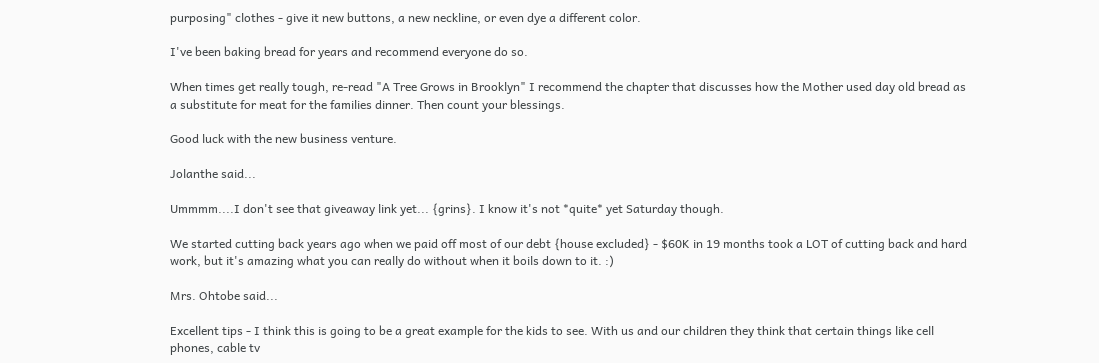purposing" clothes - give it new buttons, a new neckline, or even dye a different color.

I've been baking bread for years and recommend everyone do so.

When times get really tough, re-read "A Tree Grows in Brooklyn" I recommend the chapter that discusses how the Mother used day old bread as a substitute for meat for the families dinner. Then count your blessings.

Good luck with the new business venture.

Jolanthe said...

Ummmm....I don't see that giveaway link yet... {grins}. I know it's not *quite* yet Saturday though.

We started cutting back years ago when we paid off most of our debt {house excluded} - $60K in 19 months took a LOT of cutting back and hard work, but it's amazing what you can really do without when it boils down to it. :)

Mrs. Ohtobe said...

Excellent tips - I think this is going to be a great example for the kids to see. With us and our children they think that certain things like cell phones, cable tv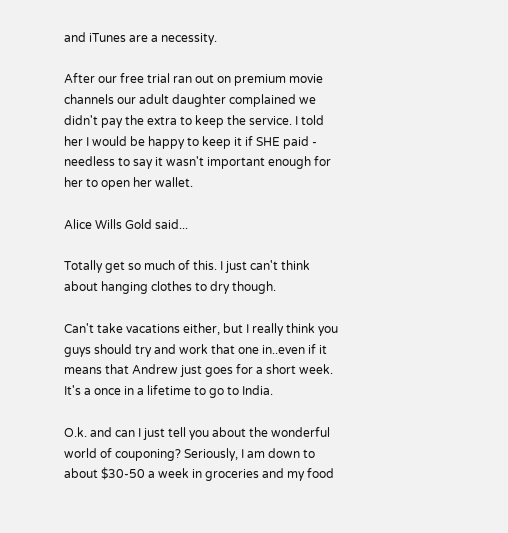and iTunes are a necessity.

After our free trial ran out on premium movie channels our adult daughter complained we didn't pay the extra to keep the service. I told her I would be happy to keep it if SHE paid - needless to say it wasn't important enough for her to open her wallet.

Alice Wills Gold said...

Totally get so much of this. I just can't think about hanging clothes to dry though.

Can't take vacations either, but I really think you guys should try and work that one in..even if it means that Andrew just goes for a short week. It's a once in a lifetime to go to India.

O.k. and can I just tell you about the wonderful world of couponing? Seriously, I am down to about $30-50 a week in groceries and my food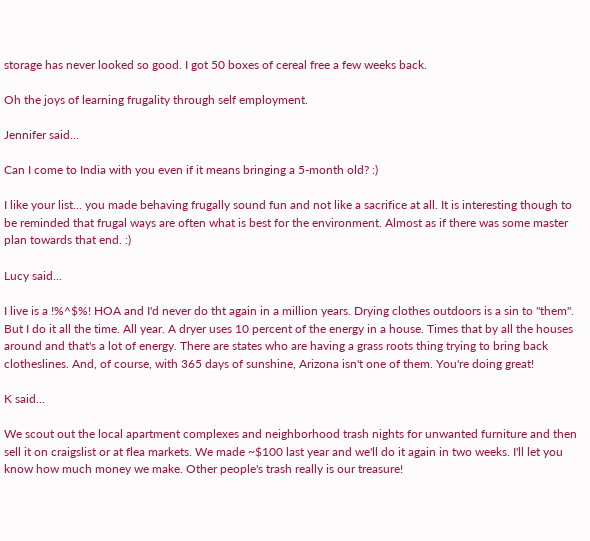storage has never looked so good. I got 50 boxes of cereal free a few weeks back.

Oh the joys of learning frugality through self employment.

Jennifer said...

Can I come to India with you even if it means bringing a 5-month old? :)

I like your list... you made behaving frugally sound fun and not like a sacrifice at all. It is interesting though to be reminded that frugal ways are often what is best for the environment. Almost as if there was some master plan towards that end. :)

Lucy said...

I live is a !%^$%! HOA and I'd never do tht again in a million years. Drying clothes outdoors is a sin to "them". But I do it all the time. All year. A dryer uses 10 percent of the energy in a house. Times that by all the houses around and that's a lot of energy. There are states who are having a grass roots thing trying to bring back clotheslines. And, of course, with 365 days of sunshine, Arizona isn't one of them. You're doing great!

K said...

We scout out the local apartment complexes and neighborhood trash nights for unwanted furniture and then sell it on craigslist or at flea markets. We made ~$100 last year and we'll do it again in two weeks. I'll let you know how much money we make. Other people's trash really is our treasure!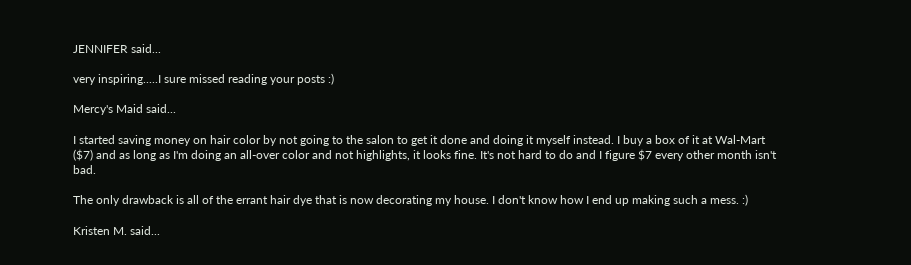JENNIFER said...

very inspiring.....I sure missed reading your posts :)

Mercy's Maid said...

I started saving money on hair color by not going to the salon to get it done and doing it myself instead. I buy a box of it at Wal-Mart ($7) and as long as I'm doing an all-over color and not highlights, it looks fine. It's not hard to do and I figure $7 every other month isn't bad.

The only drawback is all of the errant hair dye that is now decorating my house. I don't know how I end up making such a mess. :)

Kristen M. said...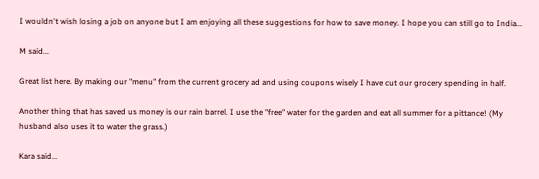I wouldn't wish losing a job on anyone but I am enjoying all these suggestions for how to save money. I hope you can still go to India...

M said...

Great list here. By making our "menu" from the current grocery ad and using coupons wisely I have cut our grocery spending in half.

Another thing that has saved us money is our rain barrel. I use the "free" water for the garden and eat all summer for a pittance! (My husband also uses it to water the grass.)

Kara said...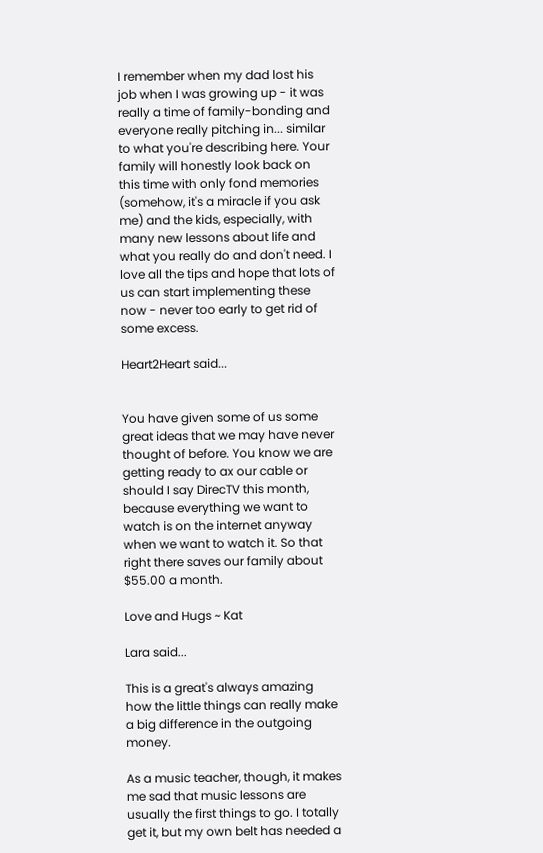I remember when my dad lost his job when I was growing up - it was really a time of family-bonding and everyone really pitching in... similar to what you're describing here. Your family will honestly look back on this time with only fond memories (somehow, it's a miracle if you ask me) and the kids, especially, with many new lessons about life and what you really do and don't need. I love all the tips and hope that lots of us can start implementing these now - never too early to get rid of some excess.

Heart2Heart said...


You have given some of us some great ideas that we may have never thought of before. You know we are getting ready to ax our cable or should I say DirecTV this month, because everything we want to watch is on the internet anyway when we want to watch it. So that right there saves our family about $55.00 a month.

Love and Hugs ~ Kat

Lara said...

This is a great's always amazing how the little things can really make a big difference in the outgoing money.

As a music teacher, though, it makes me sad that music lessons are usually the first things to go. I totally get it, but my own belt has needed a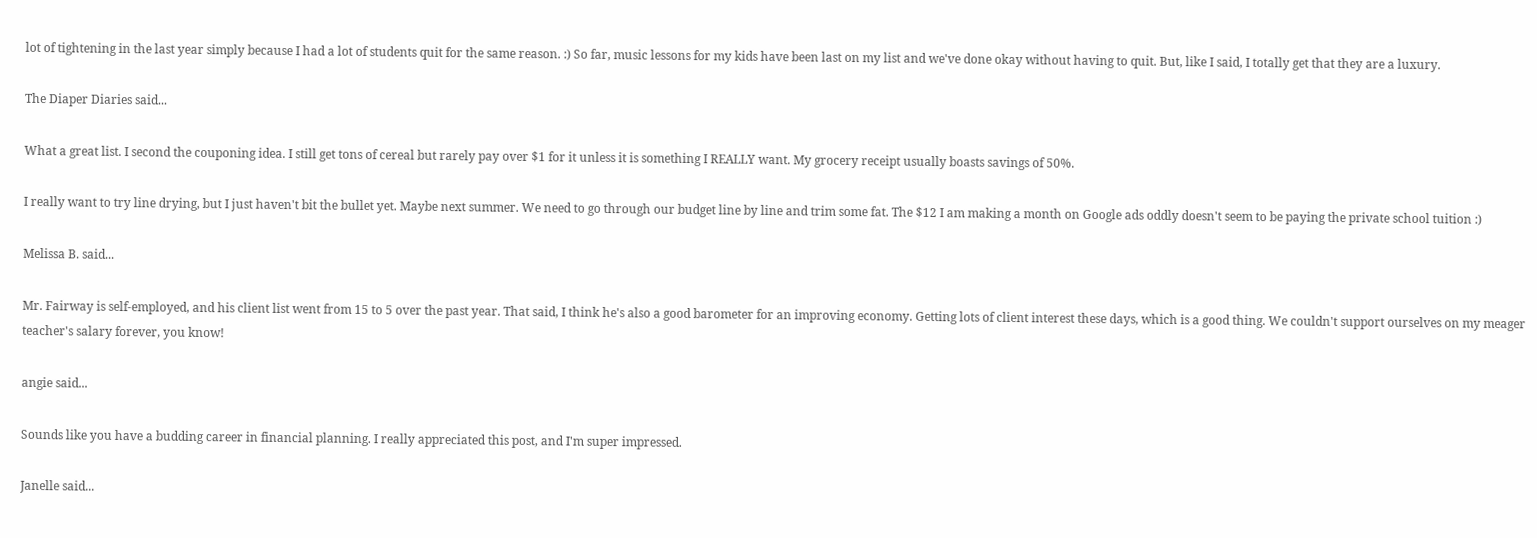lot of tightening in the last year simply because I had a lot of students quit for the same reason. :) So far, music lessons for my kids have been last on my list and we've done okay without having to quit. But, like I said, I totally get that they are a luxury.

The Diaper Diaries said...

What a great list. I second the couponing idea. I still get tons of cereal but rarely pay over $1 for it unless it is something I REALLY want. My grocery receipt usually boasts savings of 50%.

I really want to try line drying, but I just haven't bit the bullet yet. Maybe next summer. We need to go through our budget line by line and trim some fat. The $12 I am making a month on Google ads oddly doesn't seem to be paying the private school tuition :)

Melissa B. said...

Mr. Fairway is self-employed, and his client list went from 15 to 5 over the past year. That said, I think he's also a good barometer for an improving economy. Getting lots of client interest these days, which is a good thing. We couldn't support ourselves on my meager teacher's salary forever, you know!

angie said...

Sounds like you have a budding career in financial planning. I really appreciated this post, and I'm super impressed.

Janelle said...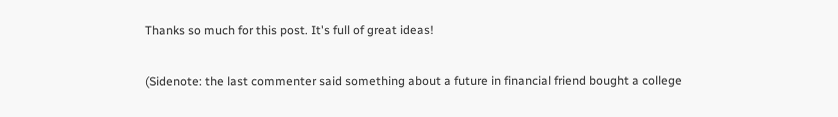Thanks so much for this post. It's full of great ideas!

(Sidenote: the last commenter said something about a future in financial friend bought a college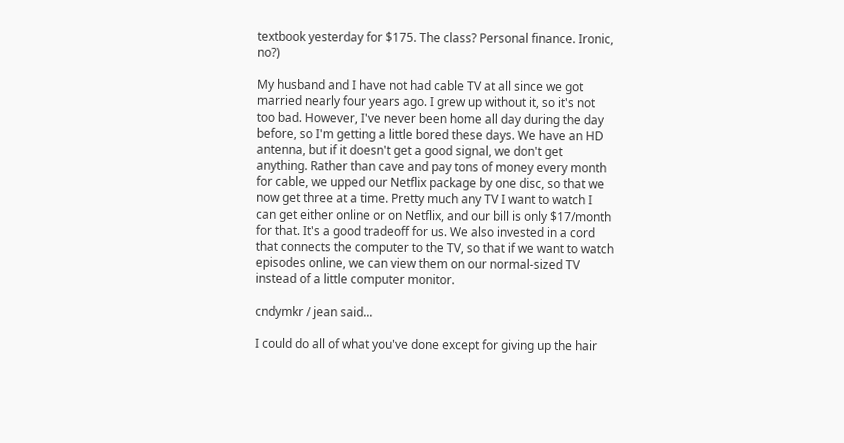textbook yesterday for $175. The class? Personal finance. Ironic, no?)

My husband and I have not had cable TV at all since we got married nearly four years ago. I grew up without it, so it's not too bad. However, I've never been home all day during the day before, so I'm getting a little bored these days. We have an HD antenna, but if it doesn't get a good signal, we don't get anything. Rather than cave and pay tons of money every month for cable, we upped our Netflix package by one disc, so that we now get three at a time. Pretty much any TV I want to watch I can get either online or on Netflix, and our bill is only $17/month for that. It's a good tradeoff for us. We also invested in a cord that connects the computer to the TV, so that if we want to watch episodes online, we can view them on our normal-sized TV instead of a little computer monitor.

cndymkr / jean said...

I could do all of what you've done except for giving up the hair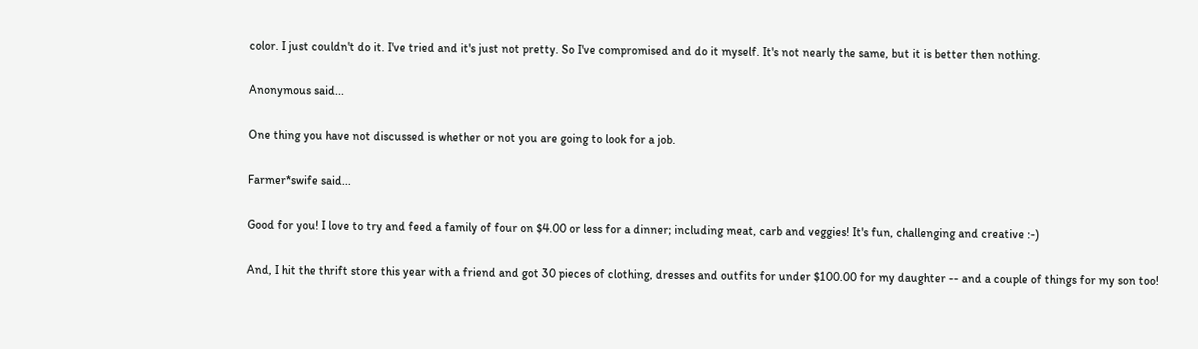color. I just couldn't do it. I've tried and it's just not pretty. So I've compromised and do it myself. It's not nearly the same, but it is better then nothing.

Anonymous said...

One thing you have not discussed is whether or not you are going to look for a job.

Farmer*swife said...

Good for you! I love to try and feed a family of four on $4.00 or less for a dinner; including meat, carb and veggies! It's fun, challenging and creative :-)

And, I hit the thrift store this year with a friend and got 30 pieces of clothing, dresses and outfits for under $100.00 for my daughter -- and a couple of things for my son too!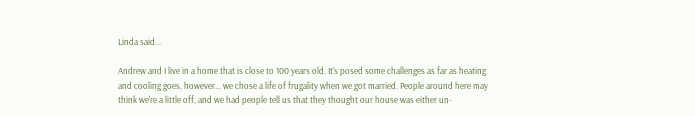Linda said...

Andrew and I live in a home that is close to 100 years old. It's posed some challenges as far as heating and cooling goes, however... we chose a life of frugality when we got married. People around here may think we're a little off, and we had people tell us that they thought our house was either un-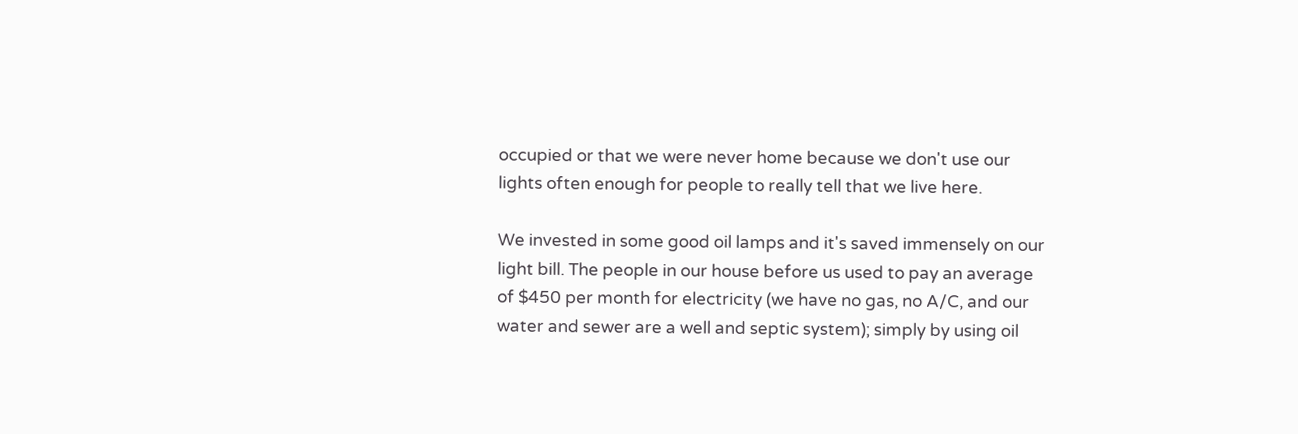occupied or that we were never home because we don't use our lights often enough for people to really tell that we live here.

We invested in some good oil lamps and it's saved immensely on our light bill. The people in our house before us used to pay an average of $450 per month for electricity (we have no gas, no A/C, and our water and sewer are a well and septic system); simply by using oil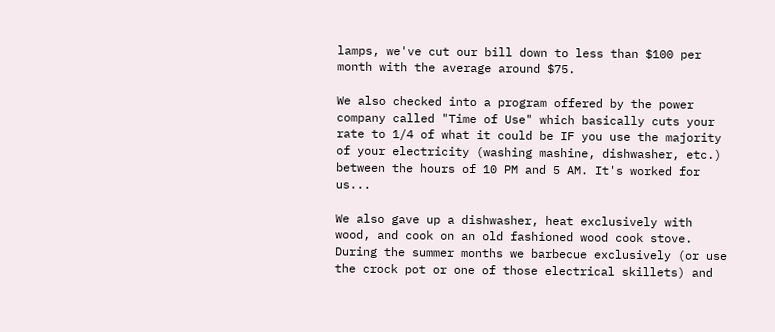lamps, we've cut our bill down to less than $100 per month with the average around $75.

We also checked into a program offered by the power company called "Time of Use" which basically cuts your rate to 1/4 of what it could be IF you use the majority of your electricity (washing mashine, dishwasher, etc.) between the hours of 10 PM and 5 AM. It's worked for us...

We also gave up a dishwasher, heat exclusively with wood, and cook on an old fashioned wood cook stove. During the summer months we barbecue exclusively (or use the crock pot or one of those electrical skillets) and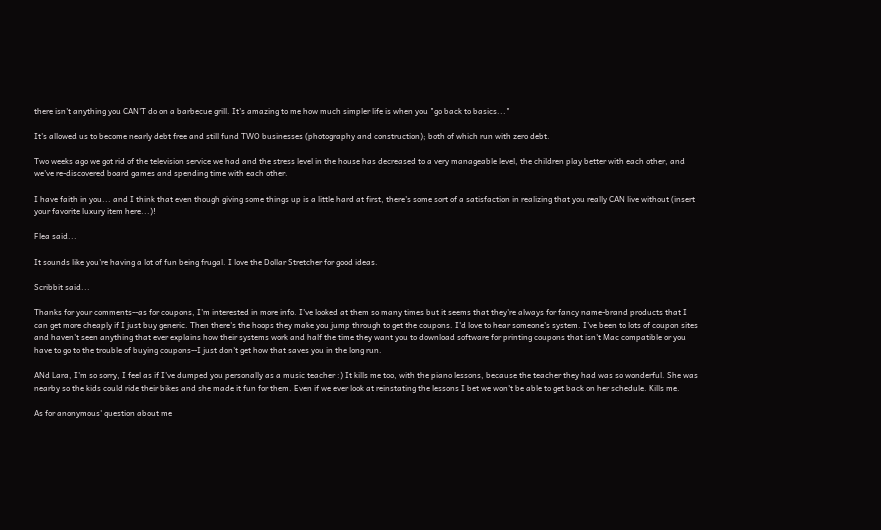there isn't anything you CAN'T do on a barbecue grill. It's amazing to me how much simpler life is when you "go back to basics..."

It's allowed us to become nearly debt free and still fund TWO businesses (photography and construction); both of which run with zero debt.

Two weeks ago we got rid of the television service we had and the stress level in the house has decreased to a very manageable level, the children play better with each other, and we've re-discovered board games and spending time with each other.

I have faith in you... and I think that even though giving some things up is a little hard at first, there's some sort of a satisfaction in realizing that you really CAN live without (insert your favorite luxury item here...)!

Flea said...

It sounds like you're having a lot of fun being frugal. I love the Dollar Stretcher for good ideas.

Scribbit said...

Thanks for your comments--as for coupons, I'm interested in more info. I've looked at them so many times but it seems that they're always for fancy name-brand products that I can get more cheaply if I just buy generic. Then there's the hoops they make you jump through to get the coupons. I'd love to hear someone's system. I've been to lots of coupon sites and haven't seen anything that ever explains how their systems work and half the time they want you to download software for printing coupons that isn't Mac compatible or you have to go to the trouble of buying coupons--I just don't get how that saves you in the long run.

ANd Lara, I'm so sorry, I feel as if I've dumped you personally as a music teacher :) It kills me too, with the piano lessons, because the teacher they had was so wonderful. She was nearby so the kids could ride their bikes and she made it fun for them. Even if we ever look at reinstating the lessons I bet we won't be able to get back on her schedule. Kills me.

As for anonymous' question about me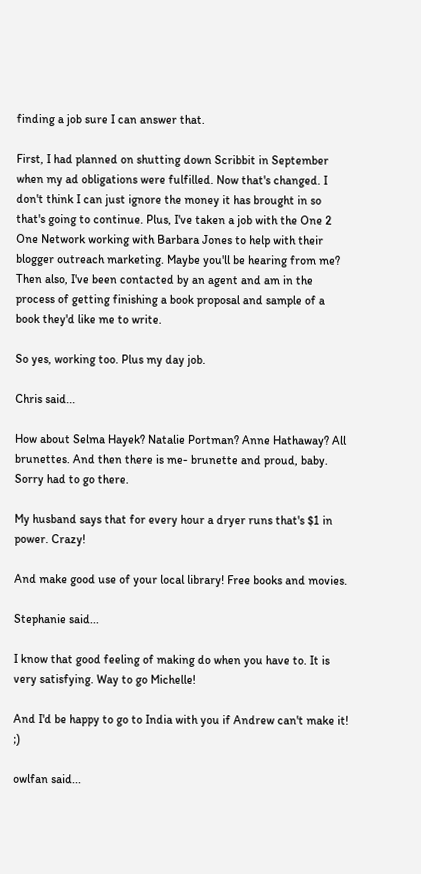finding a job sure I can answer that.

First, I had planned on shutting down Scribbit in September when my ad obligations were fulfilled. Now that's changed. I don't think I can just ignore the money it has brought in so that's going to continue. Plus, I've taken a job with the One 2 One Network working with Barbara Jones to help with their blogger outreach marketing. Maybe you'll be hearing from me? Then also, I've been contacted by an agent and am in the process of getting finishing a book proposal and sample of a book they'd like me to write.

So yes, working too. Plus my day job.

Chris said...

How about Selma Hayek? Natalie Portman? Anne Hathaway? All brunettes. And then there is me- brunette and proud, baby. Sorry had to go there.

My husband says that for every hour a dryer runs that's $1 in power. Crazy!

And make good use of your local library! Free books and movies.

Stephanie said...

I know that good feeling of making do when you have to. It is very satisfying. Way to go Michelle!

And I'd be happy to go to India with you if Andrew can't make it! ;)

owlfan said...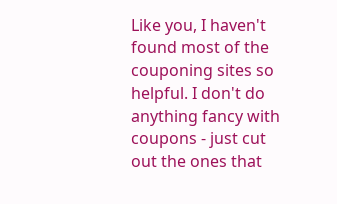Like you, I haven't found most of the couponing sites so helpful. I don't do anything fancy with coupons - just cut out the ones that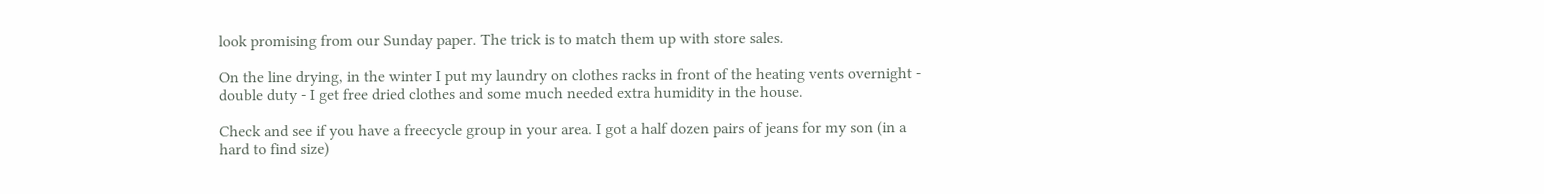look promising from our Sunday paper. The trick is to match them up with store sales.

On the line drying, in the winter I put my laundry on clothes racks in front of the heating vents overnight - double duty - I get free dried clothes and some much needed extra humidity in the house.

Check and see if you have a freecycle group in your area. I got a half dozen pairs of jeans for my son (in a hard to find size)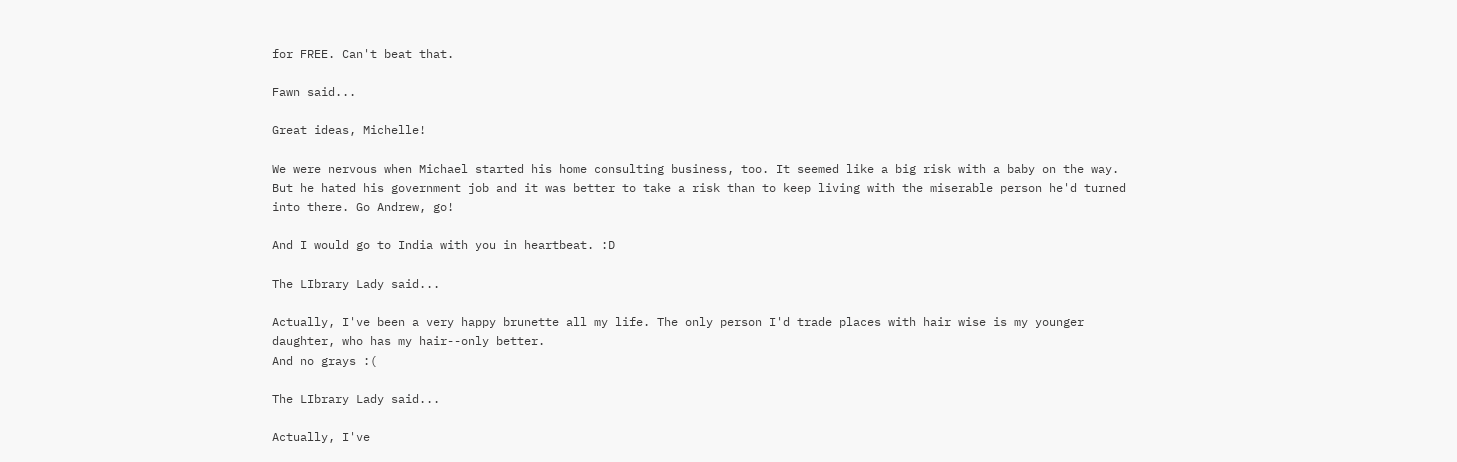for FREE. Can't beat that.

Fawn said...

Great ideas, Michelle!

We were nervous when Michael started his home consulting business, too. It seemed like a big risk with a baby on the way. But he hated his government job and it was better to take a risk than to keep living with the miserable person he'd turned into there. Go Andrew, go!

And I would go to India with you in heartbeat. :D

The LIbrary Lady said...

Actually, I've been a very happy brunette all my life. The only person I'd trade places with hair wise is my younger daughter, who has my hair--only better.
And no grays :(

The LIbrary Lady said...

Actually, I've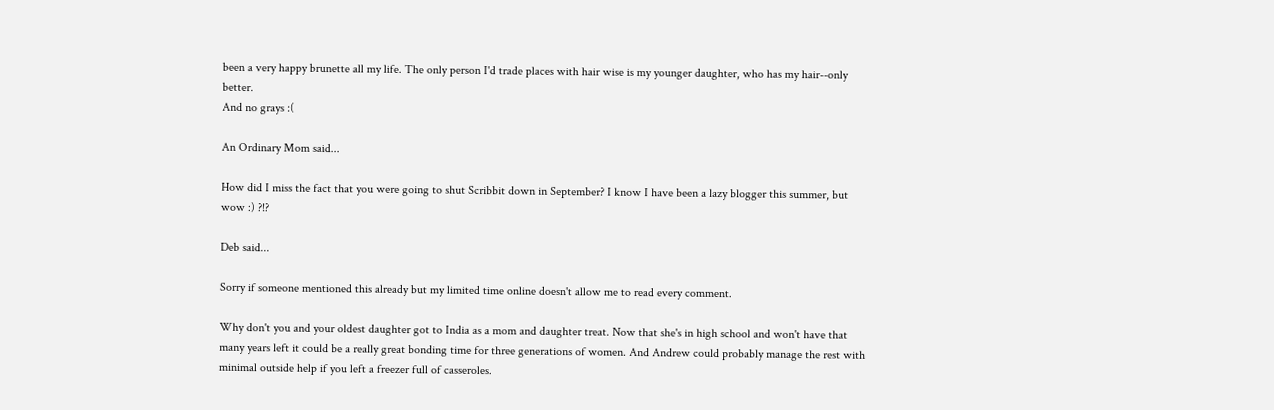been a very happy brunette all my life. The only person I'd trade places with hair wise is my younger daughter, who has my hair--only better.
And no grays :(

An Ordinary Mom said...

How did I miss the fact that you were going to shut Scribbit down in September? I know I have been a lazy blogger this summer, but wow :) ?!?

Deb said...

Sorry if someone mentioned this already but my limited time online doesn't allow me to read every comment.

Why don't you and your oldest daughter got to India as a mom and daughter treat. Now that she's in high school and won't have that many years left it could be a really great bonding time for three generations of women. And Andrew could probably manage the rest with minimal outside help if you left a freezer full of casseroles.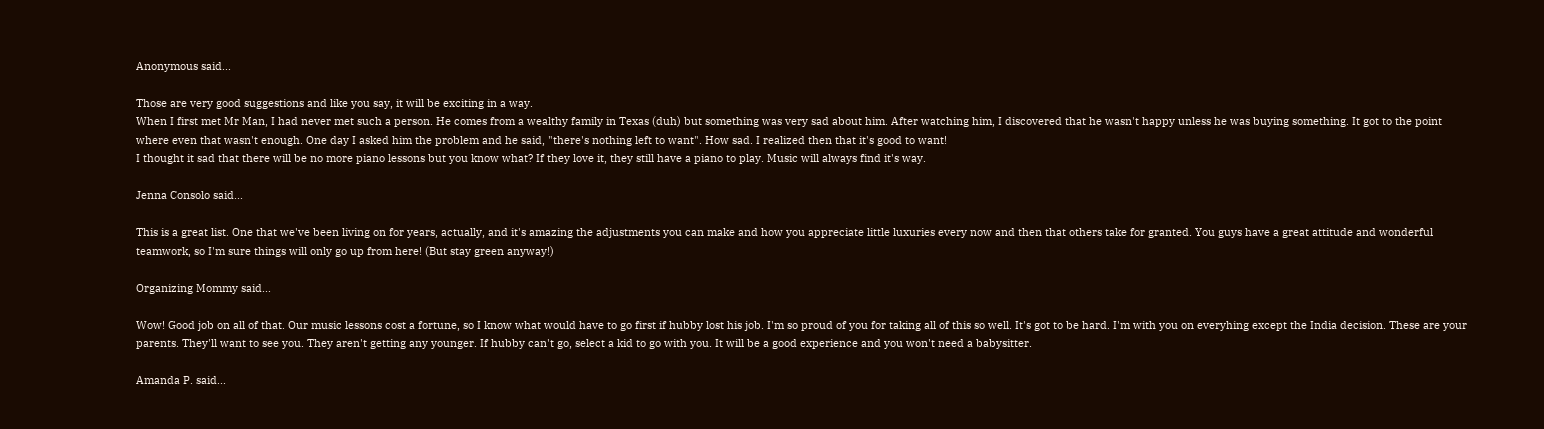Anonymous said...

Those are very good suggestions and like you say, it will be exciting in a way.
When I first met Mr Man, I had never met such a person. He comes from a wealthy family in Texas (duh) but something was very sad about him. After watching him, I discovered that he wasn't happy unless he was buying something. It got to the point where even that wasn't enough. One day I asked him the problem and he said, "there's nothing left to want". How sad. I realized then that it's good to want!
I thought it sad that there will be no more piano lessons but you know what? If they love it, they still have a piano to play. Music will always find it's way.

Jenna Consolo said...

This is a great list. One that we've been living on for years, actually, and it's amazing the adjustments you can make and how you appreciate little luxuries every now and then that others take for granted. You guys have a great attitude and wonderful teamwork, so I'm sure things will only go up from here! (But stay green anyway!)

Organizing Mommy said...

Wow! Good job on all of that. Our music lessons cost a fortune, so I know what would have to go first if hubby lost his job. I'm so proud of you for taking all of this so well. It's got to be hard. I'm with you on everyhing except the India decision. These are your parents. They'll want to see you. They aren't getting any younger. If hubby can't go, select a kid to go with you. It will be a good experience and you won't need a babysitter.

Amanda P. said...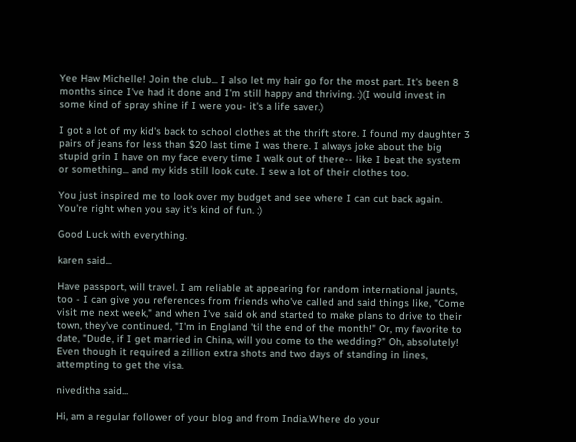Yee Haw Michelle! Join the club... I also let my hair go for the most part. It's been 8 months since I've had it done and I'm still happy and thriving. :)(I would invest in some kind of spray shine if I were you- it's a life saver.)

I got a lot of my kid's back to school clothes at the thrift store. I found my daughter 3 pairs of jeans for less than $20 last time I was there. I always joke about the big stupid grin I have on my face every time I walk out of there-- like I beat the system or something... and my kids still look cute. I sew a lot of their clothes too.

You just inspired me to look over my budget and see where I can cut back again. You're right when you say it's kind of fun. :)

Good Luck with everything.

karen said...

Have passport, will travel. I am reliable at appearing for random international jaunts, too - I can give you references from friends who've called and said things like, "Come visit me next week," and when I've said ok and started to make plans to drive to their town, they've continued, "I'm in England 'til the end of the month!" Or, my favorite to date, "Dude, if I get married in China, will you come to the wedding?" Oh, absolutely! Even though it required a zillion extra shots and two days of standing in lines, attempting to get the visa.

niveditha said...

Hi, am a regular follower of your blog and from India.Where do your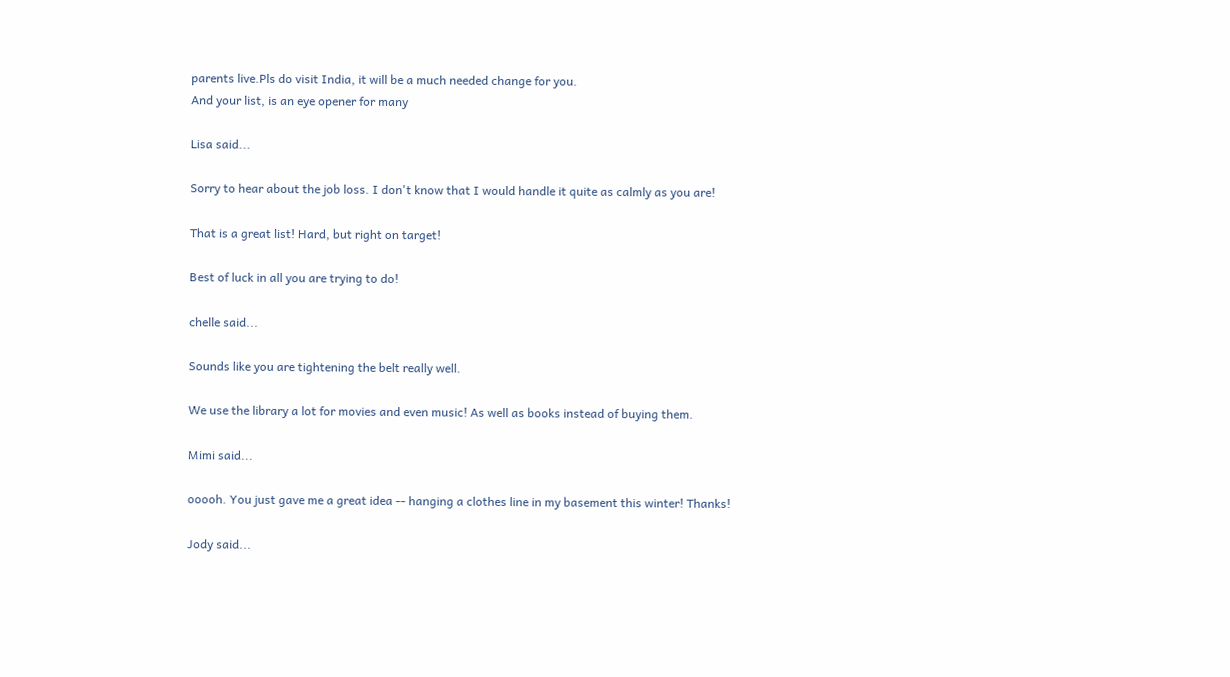parents live.Pls do visit India, it will be a much needed change for you.
And your list, is an eye opener for many

Lisa said...

Sorry to hear about the job loss. I don't know that I would handle it quite as calmly as you are!

That is a great list! Hard, but right on target!

Best of luck in all you are trying to do!

chelle said...

Sounds like you are tightening the belt really well.

We use the library a lot for movies and even music! As well as books instead of buying them.

Mimi said...

ooooh. You just gave me a great idea -- hanging a clothes line in my basement this winter! Thanks!

Jody said...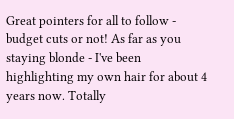Great pointers for all to follow - budget cuts or not! As far as you staying blonde - I've been highlighting my own hair for about 4 years now. Totally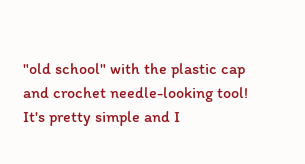"old school" with the plastic cap and crochet needle-looking tool! It's pretty simple and I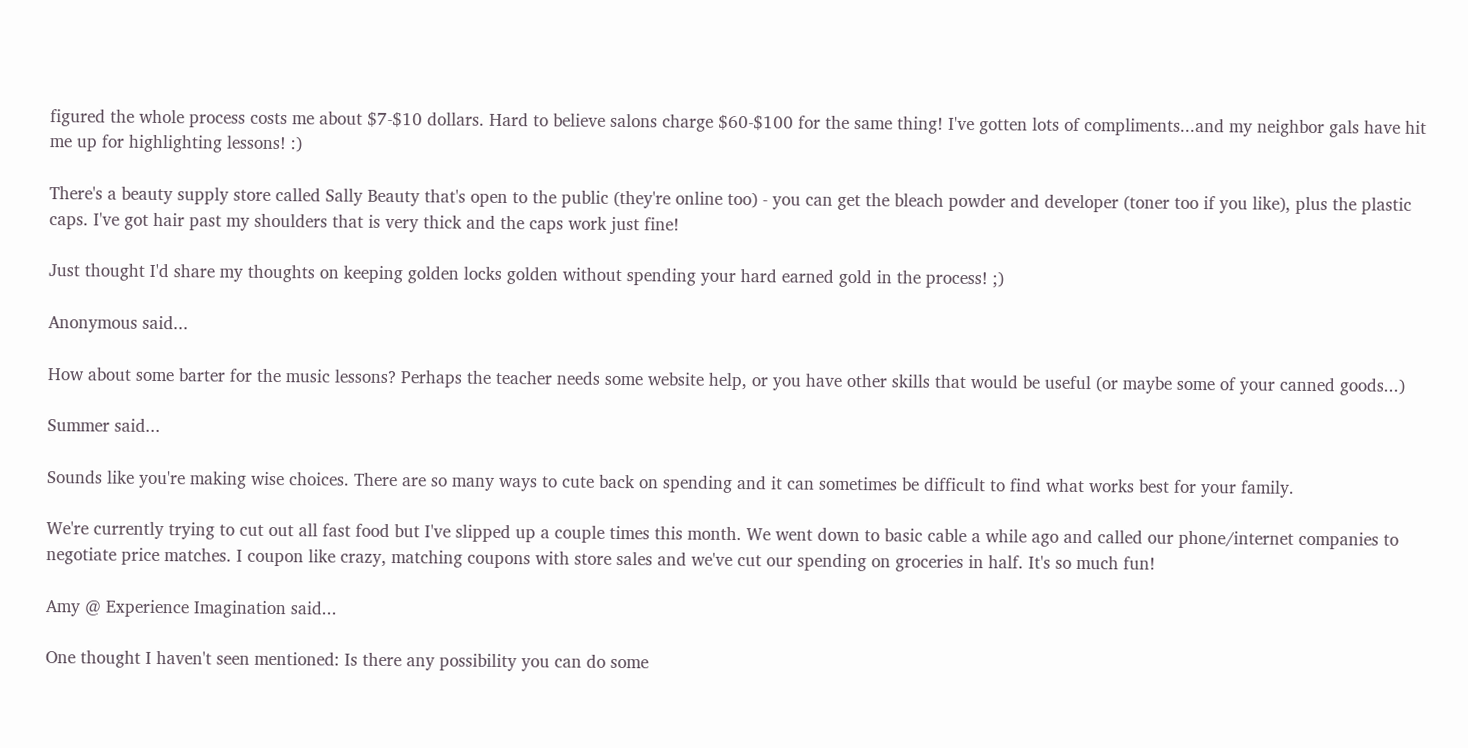figured the whole process costs me about $7-$10 dollars. Hard to believe salons charge $60-$100 for the same thing! I've gotten lots of compliments...and my neighbor gals have hit me up for highlighting lessons! :)

There's a beauty supply store called Sally Beauty that's open to the public (they're online too) - you can get the bleach powder and developer (toner too if you like), plus the plastic caps. I've got hair past my shoulders that is very thick and the caps work just fine!

Just thought I'd share my thoughts on keeping golden locks golden without spending your hard earned gold in the process! ;)

Anonymous said...

How about some barter for the music lessons? Perhaps the teacher needs some website help, or you have other skills that would be useful (or maybe some of your canned goods...)

Summer said...

Sounds like you're making wise choices. There are so many ways to cute back on spending and it can sometimes be difficult to find what works best for your family.

We're currently trying to cut out all fast food but I've slipped up a couple times this month. We went down to basic cable a while ago and called our phone/internet companies to negotiate price matches. I coupon like crazy, matching coupons with store sales and we've cut our spending on groceries in half. It's so much fun!

Amy @ Experience Imagination said...

One thought I haven't seen mentioned: Is there any possibility you can do some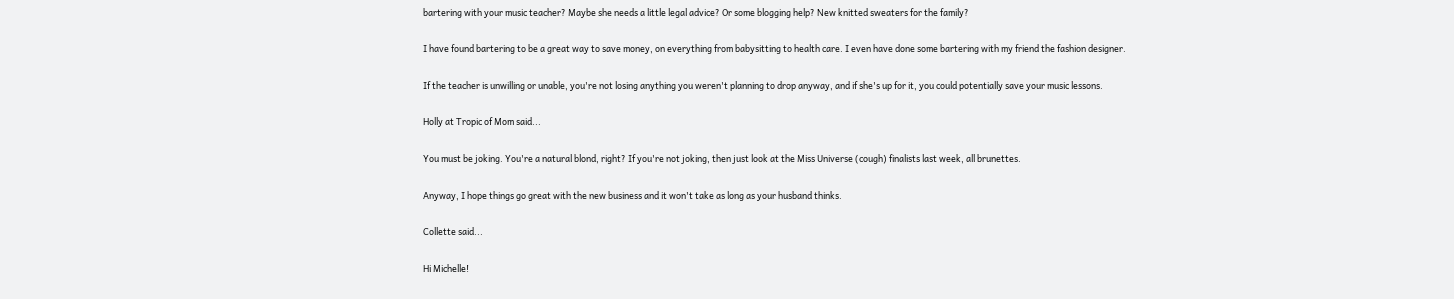bartering with your music teacher? Maybe she needs a little legal advice? Or some blogging help? New knitted sweaters for the family?

I have found bartering to be a great way to save money, on everything from babysitting to health care. I even have done some bartering with my friend the fashion designer.

If the teacher is unwilling or unable, you're not losing anything you weren't planning to drop anyway, and if she's up for it, you could potentially save your music lessons.

Holly at Tropic of Mom said...

You must be joking. You're a natural blond, right? If you're not joking, then just look at the Miss Universe (cough) finalists last week, all brunettes.

Anyway, I hope things go great with the new business and it won't take as long as your husband thinks.

Collette said...

Hi Michelle!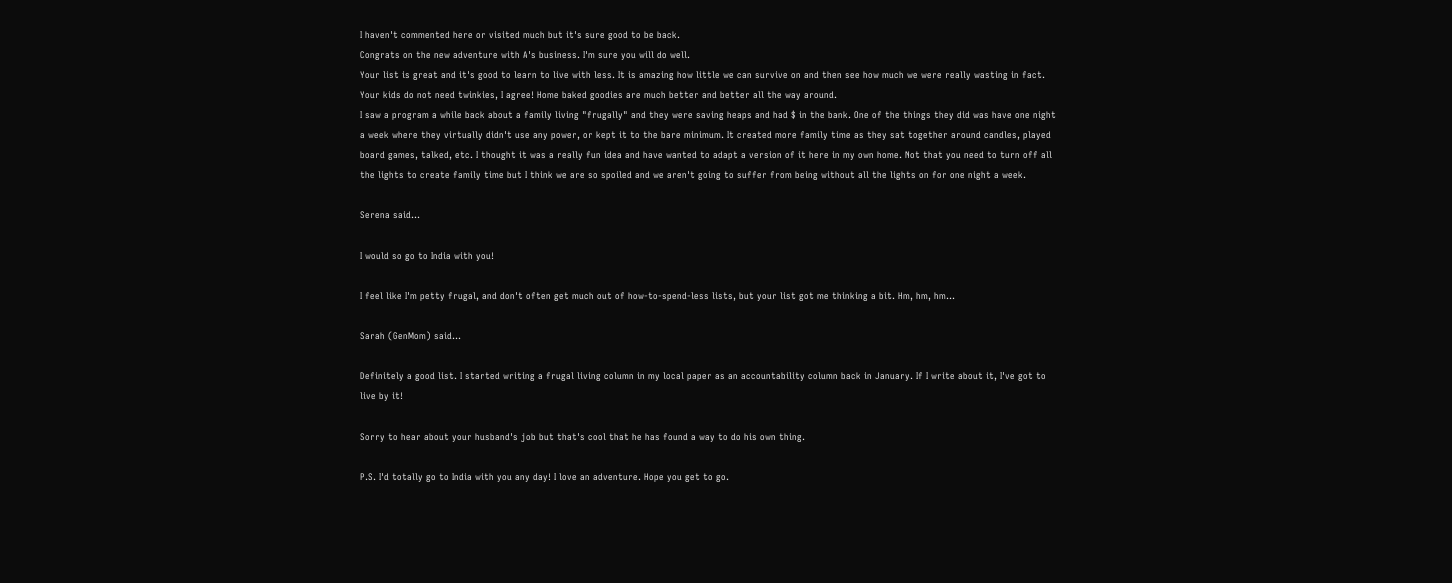I haven't commented here or visited much but it's sure good to be back.
Congrats on the new adventure with A's business. I'm sure you will do well.
Your list is great and it's good to learn to live with less. It is amazing how little we can survive on and then see how much we were really wasting in fact.
Your kids do not need twinkies, I agree! Home baked goodies are much better and better all the way around.
I saw a program a while back about a family living "frugally" and they were saving heaps and had $ in the bank. One of the things they did was have one night a week where they virtually didn't use any power, or kept it to the bare minimum. It created more family time as they sat together around candles, played board games, talked, etc. I thought it was a really fun idea and have wanted to adapt a version of it here in my own home. Not that you need to turn off all the lights to create family time but I think we are so spoiled and we aren't going to suffer from being without all the lights on for one night a week.

Serena said...

I would so go to India with you!

I feel like I'm petty frugal, and don't often get much out of how-to-spend-less lists, but your list got me thinking a bit. Hm, hm, hm...

Sarah (GenMom) said...

Definitely a good list. I started writing a frugal living column in my local paper as an accountability column back in January. If I write about it, I've got to live by it!

Sorry to hear about your husband's job but that's cool that he has found a way to do his own thing.

P.S. I'd totally go to India with you any day! I love an adventure. Hope you get to go.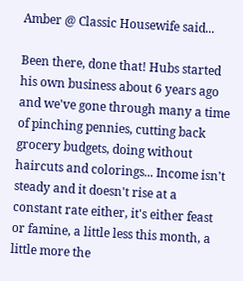Amber @ Classic Housewife said...

Been there, done that! Hubs started his own business about 6 years ago and we've gone through many a time of pinching pennies, cutting back grocery budgets, doing without haircuts and colorings... Income isn't steady and it doesn't rise at a constant rate either, it's either feast or famine, a little less this month, a little more the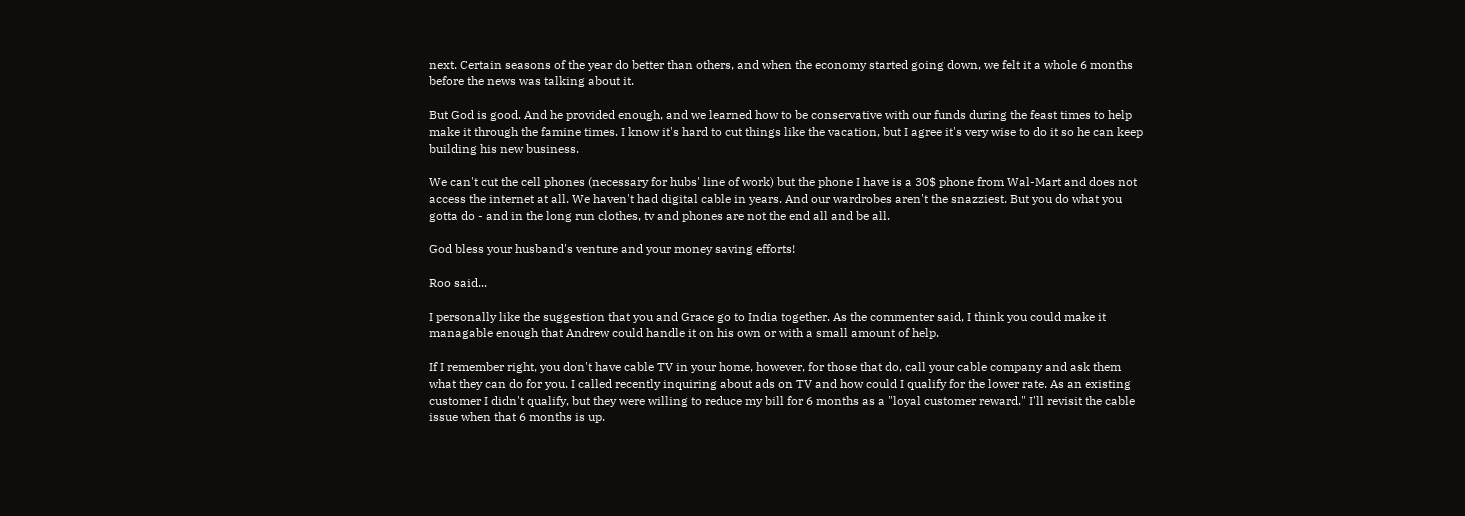next. Certain seasons of the year do better than others, and when the economy started going down, we felt it a whole 6 months before the news was talking about it.

But God is good. And he provided enough, and we learned how to be conservative with our funds during the feast times to help make it through the famine times. I know it's hard to cut things like the vacation, but I agree it's very wise to do it so he can keep building his new business.

We can't cut the cell phones (necessary for hubs' line of work) but the phone I have is a 30$ phone from Wal-Mart and does not access the internet at all. We haven't had digital cable in years. And our wardrobes aren't the snazziest. But you do what you gotta do - and in the long run clothes, tv and phones are not the end all and be all.

God bless your husband's venture and your money saving efforts!

Roo said...

I personally like the suggestion that you and Grace go to India together. As the commenter said, I think you could make it managable enough that Andrew could handle it on his own or with a small amount of help.

If I remember right, you don't have cable TV in your home, however, for those that do, call your cable company and ask them what they can do for you. I called recently inquiring about ads on TV and how could I qualify for the lower rate. As an existing customer I didn't qualify, but they were willing to reduce my bill for 6 months as a "loyal customer reward." I'll revisit the cable issue when that 6 months is up.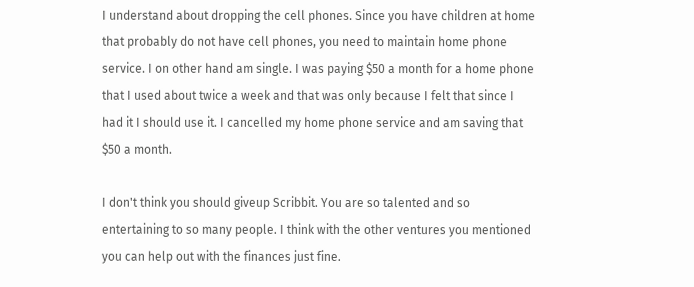I understand about dropping the cell phones. Since you have children at home that probably do not have cell phones, you need to maintain home phone service. I on other hand am single. I was paying $50 a month for a home phone that I used about twice a week and that was only because I felt that since I had it I should use it. I cancelled my home phone service and am saving that $50 a month.

I don't think you should giveup Scribbit. You are so talented and so entertaining to so many people. I think with the other ventures you mentioned you can help out with the finances just fine.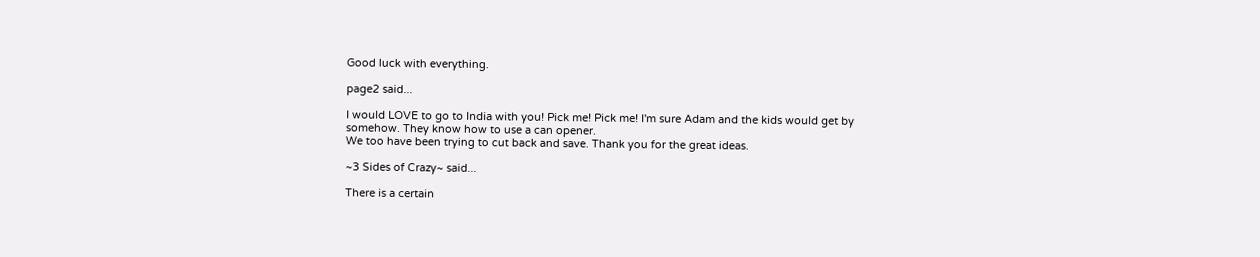Good luck with everything.

page2 said...

I would LOVE to go to India with you! Pick me! Pick me! I'm sure Adam and the kids would get by somehow. They know how to use a can opener.
We too have been trying to cut back and save. Thank you for the great ideas.

~3 Sides of Crazy~ said...

There is a certain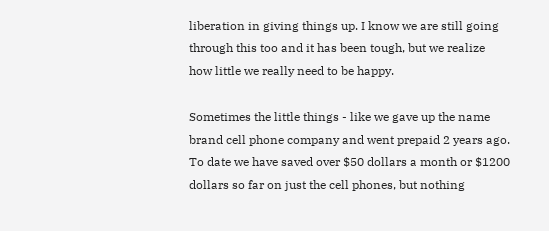liberation in giving things up. I know we are still going through this too and it has been tough, but we realize how little we really need to be happy.

Sometimes the little things - like we gave up the name brand cell phone company and went prepaid 2 years ago. To date we have saved over $50 dollars a month or $1200 dollars so far on just the cell phones, but nothing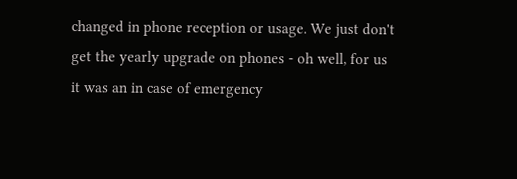changed in phone reception or usage. We just don't get the yearly upgrade on phones - oh well, for us it was an in case of emergency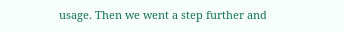usage. Then we went a step further and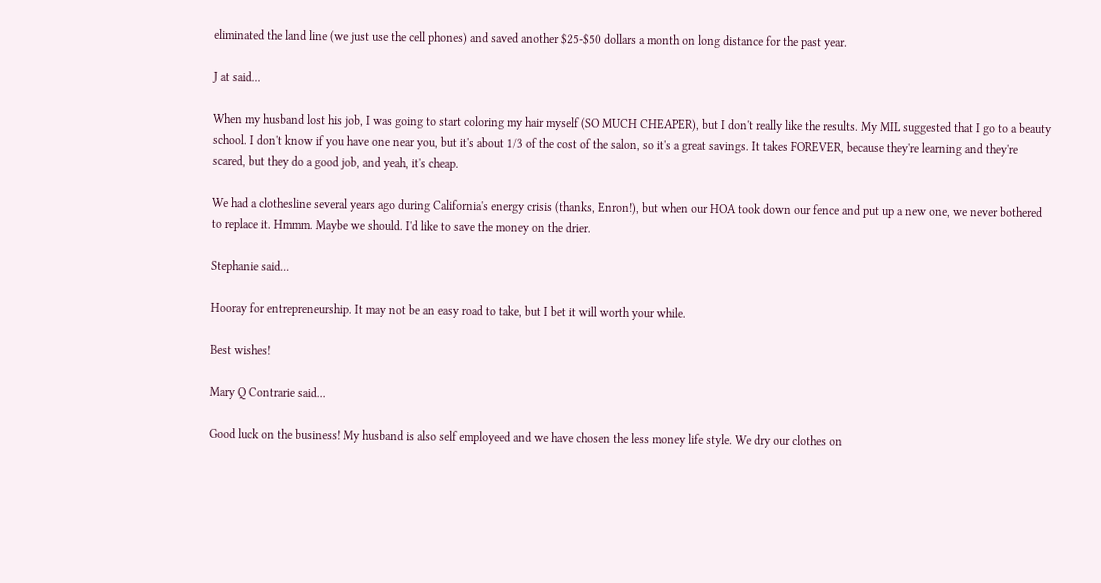eliminated the land line (we just use the cell phones) and saved another $25-$50 dollars a month on long distance for the past year.

J at said...

When my husband lost his job, I was going to start coloring my hair myself (SO MUCH CHEAPER), but I don't really like the results. My MIL suggested that I go to a beauty school. I don't know if you have one near you, but it's about 1/3 of the cost of the salon, so it's a great savings. It takes FOREVER, because they're learning and they're scared, but they do a good job, and yeah, it's cheap.

We had a clothesline several years ago during California's energy crisis (thanks, Enron!), but when our HOA took down our fence and put up a new one, we never bothered to replace it. Hmmm. Maybe we should. I'd like to save the money on the drier.

Stephanie said...

Hooray for entrepreneurship. It may not be an easy road to take, but I bet it will worth your while.

Best wishes!

Mary Q Contrarie said...

Good luck on the business! My husband is also self employeed and we have chosen the less money life style. We dry our clothes on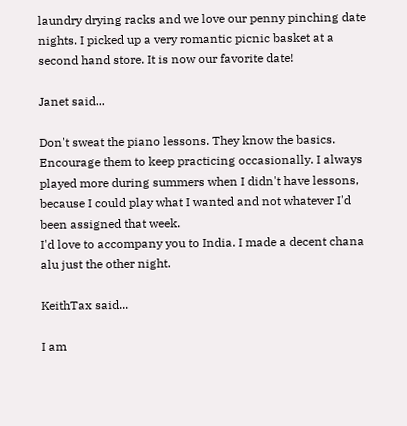laundry drying racks and we love our penny pinching date nights. I picked up a very romantic picnic basket at a second hand store. It is now our favorite date!

Janet said...

Don't sweat the piano lessons. They know the basics. Encourage them to keep practicing occasionally. I always played more during summers when I didn't have lessons, because I could play what I wanted and not whatever I'd been assigned that week.
I'd love to accompany you to India. I made a decent chana alu just the other night.

KeithTax said...

I am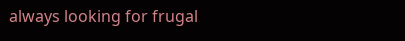always looking for frugal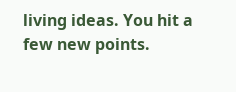living ideas. You hit a few new points.